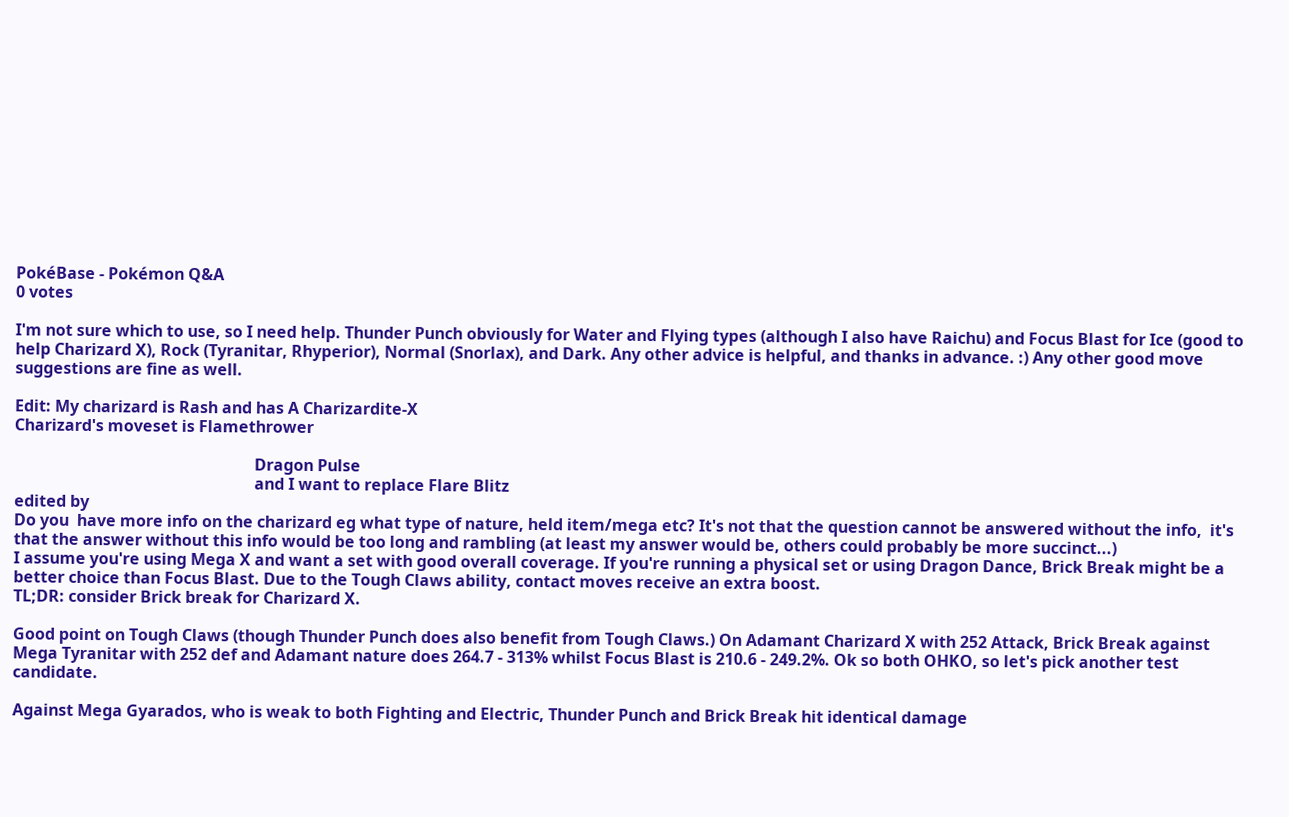PokéBase - Pokémon Q&A
0 votes

I'm not sure which to use, so I need help. Thunder Punch obviously for Water and Flying types (although I also have Raichu) and Focus Blast for Ice (good to help Charizard X), Rock (Tyranitar, Rhyperior), Normal (Snorlax), and Dark. Any other advice is helpful, and thanks in advance. :) Any other good move suggestions are fine as well.

Edit: My charizard is Rash and has A Charizardite-X
Charizard's moveset is Flamethrower

                                                            Dragon Pulse
                                                            and I want to replace Flare Blitz
edited by
Do you  have more info on the charizard eg what type of nature, held item/mega etc? It's not that the question cannot be answered without the info,  it's that the answer without this info would be too long and rambling (at least my answer would be, others could probably be more succinct...)
I assume you're using Mega X and want a set with good overall coverage. If you're running a physical set or using Dragon Dance, Brick Break might be a better choice than Focus Blast. Due to the Tough Claws ability, contact moves receive an extra boost.
TL;DR: consider Brick break for Charizard X.

Good point on Tough Claws (though Thunder Punch does also benefit from Tough Claws.) On Adamant Charizard X with 252 Attack, Brick Break against Mega Tyranitar with 252 def and Adamant nature does 264.7 - 313% whilst Focus Blast is 210.6 - 249.2%. Ok so both OHKO, so let's pick another test candidate.

Against Mega Gyarados, who is weak to both Fighting and Electric, Thunder Punch and Brick Break hit identical damage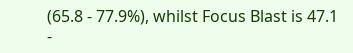(65.8 - 77.9%), whilst Focus Blast is 47.1 -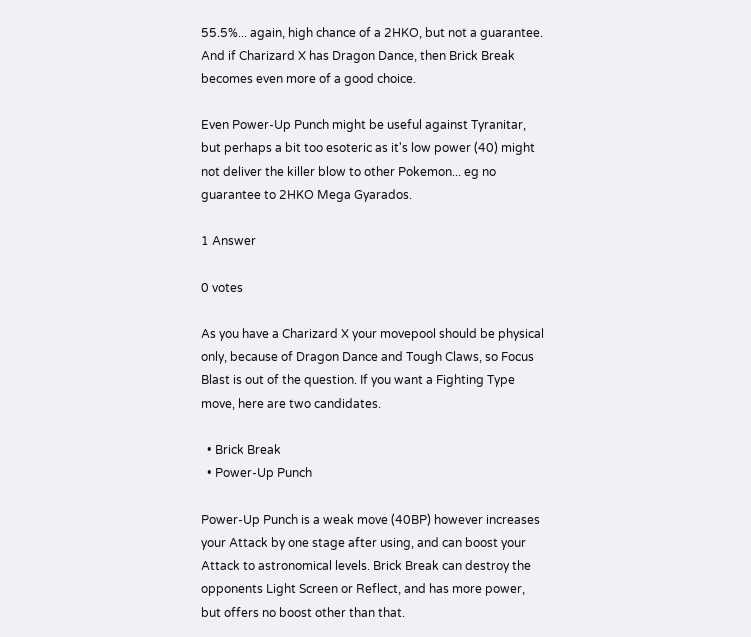55.5%... again, high chance of a 2HKO, but not a guarantee. And if Charizard X has Dragon Dance, then Brick Break becomes even more of a good choice.

Even Power-Up Punch might be useful against Tyranitar, but perhaps a bit too esoteric as it's low power (40) might not deliver the killer blow to other Pokemon... eg no guarantee to 2HKO Mega Gyarados.

1 Answer

0 votes

As you have a Charizard X your movepool should be physical only, because of Dragon Dance and Tough Claws, so Focus Blast is out of the question. If you want a Fighting Type move, here are two candidates.

  • Brick Break
  • Power-Up Punch

Power-Up Punch is a weak move (40BP) however increases your Attack by one stage after using, and can boost your Attack to astronomical levels. Brick Break can destroy the opponents Light Screen or Reflect, and has more power, but offers no boost other than that.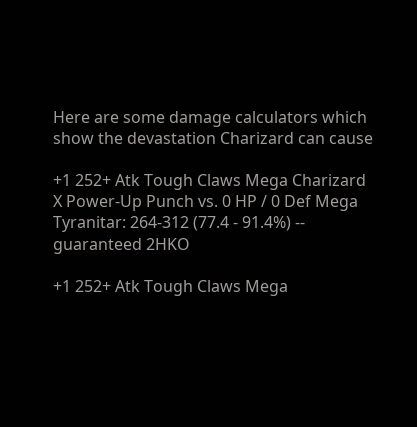Here are some damage calculators which show the devastation Charizard can cause

+1 252+ Atk Tough Claws Mega Charizard X Power-Up Punch vs. 0 HP / 0 Def Mega Tyranitar: 264-312 (77.4 - 91.4%) -- guaranteed 2HKO

+1 252+ Atk Tough Claws Mega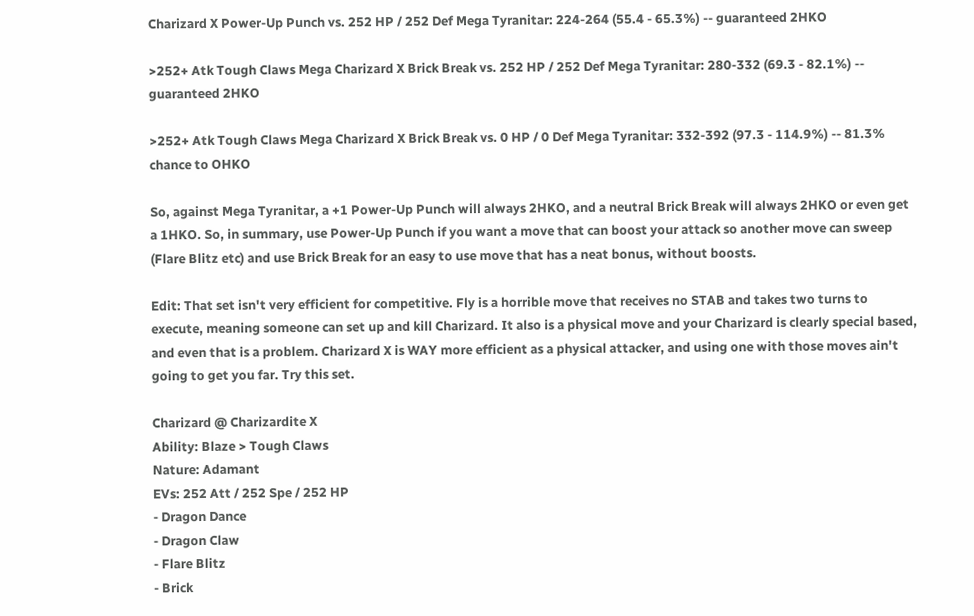Charizard X Power-Up Punch vs. 252 HP / 252 Def Mega Tyranitar: 224-264 (55.4 - 65.3%) -- guaranteed 2HKO

>252+ Atk Tough Claws Mega Charizard X Brick Break vs. 252 HP / 252 Def Mega Tyranitar: 280-332 (69.3 - 82.1%) -- guaranteed 2HKO

>252+ Atk Tough Claws Mega Charizard X Brick Break vs. 0 HP / 0 Def Mega Tyranitar: 332-392 (97.3 - 114.9%) -- 81.3% chance to OHKO

So, against Mega Tyranitar, a +1 Power-Up Punch will always 2HKO, and a neutral Brick Break will always 2HKO or even get a 1HKO. So, in summary, use Power-Up Punch if you want a move that can boost your attack so another move can sweep (Flare Blitz etc) and use Brick Break for an easy to use move that has a neat bonus, without boosts.

Edit: That set isn't very efficient for competitive. Fly is a horrible move that receives no STAB and takes two turns to execute, meaning someone can set up and kill Charizard. It also is a physical move and your Charizard is clearly special based, and even that is a problem. Charizard X is WAY more efficient as a physical attacker, and using one with those moves ain't going to get you far. Try this set.

Charizard @ Charizardite X
Ability: Blaze > Tough Claws
Nature: Adamant
EVs: 252 Att / 252 Spe / 252 HP
- Dragon Dance
- Dragon Claw
- Flare Blitz
- Brick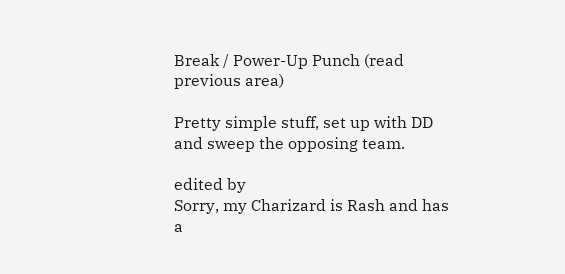Break / Power-Up Punch (read previous area)

Pretty simple stuff, set up with DD and sweep the opposing team.

edited by
Sorry, my Charizard is Rash and has a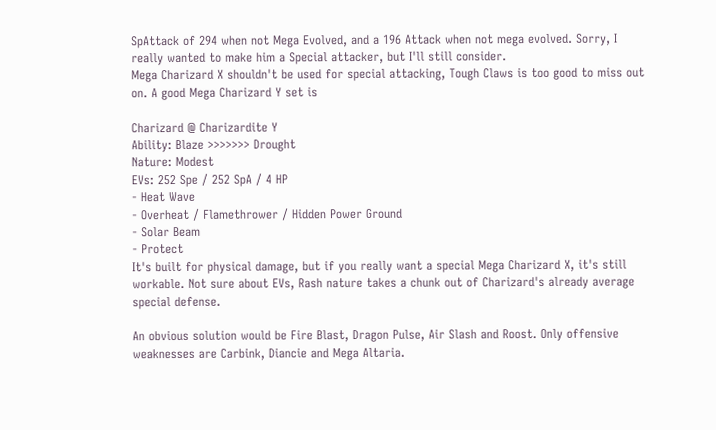SpAttack of 294 when not Mega Evolved, and a 196 Attack when not mega evolved. Sorry, I really wanted to make him a Special attacker, but I'll still consider.
Mega Charizard X shouldn't be used for special attacking, Tough Claws is too good to miss out on. A good Mega Charizard Y set is

Charizard @ Charizardite Y
Ability: Blaze >>>>>>> Drought
Nature: Modest
EVs: 252 Spe / 252 SpA / 4 HP
- Heat Wave
- Overheat / Flamethrower / Hidden Power Ground
- Solar Beam
- Protect
It's built for physical damage, but if you really want a special Mega Charizard X, it's still workable. Not sure about EVs, Rash nature takes a chunk out of Charizard's already average special defense.

An obvious solution would be Fire Blast, Dragon Pulse, Air Slash and Roost. Only offensive weaknesses are Carbink, Diancie and Mega Altaria.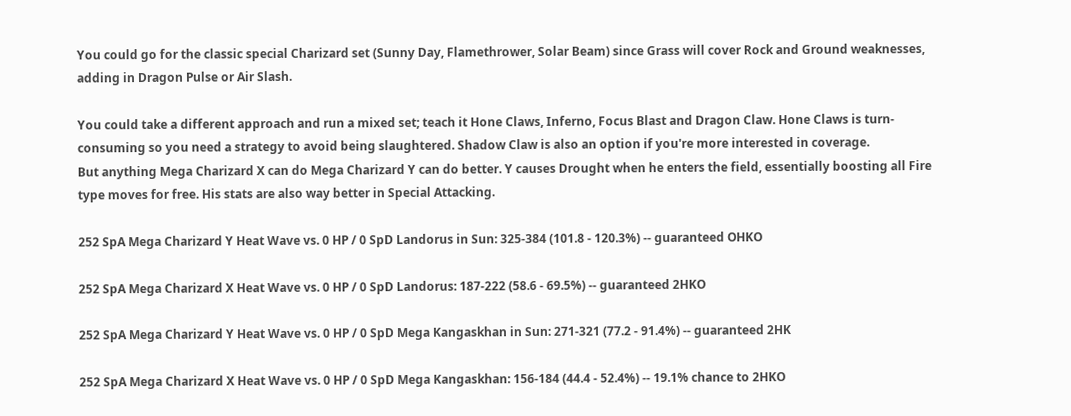You could go for the classic special Charizard set (Sunny Day, Flamethrower, Solar Beam) since Grass will cover Rock and Ground weaknesses, adding in Dragon Pulse or Air Slash.

You could take a different approach and run a mixed set; teach it Hone Claws, Inferno, Focus Blast and Dragon Claw. Hone Claws is turn-consuming so you need a strategy to avoid being slaughtered. Shadow Claw is also an option if you're more interested in coverage.
But anything Mega Charizard X can do Mega Charizard Y can do better. Y causes Drought when he enters the field, essentially boosting all Fire type moves for free. His stats are also way better in Special Attacking.

252 SpA Mega Charizard Y Heat Wave vs. 0 HP / 0 SpD Landorus in Sun: 325-384 (101.8 - 120.3%) -- guaranteed OHKO

252 SpA Mega Charizard X Heat Wave vs. 0 HP / 0 SpD Landorus: 187-222 (58.6 - 69.5%) -- guaranteed 2HKO

252 SpA Mega Charizard Y Heat Wave vs. 0 HP / 0 SpD Mega Kangaskhan in Sun: 271-321 (77.2 - 91.4%) -- guaranteed 2HK

252 SpA Mega Charizard X Heat Wave vs. 0 HP / 0 SpD Mega Kangaskhan: 156-184 (44.4 - 52.4%) -- 19.1% chance to 2HKO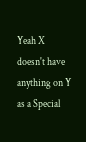Yeah X doesn't have anything on Y as a Special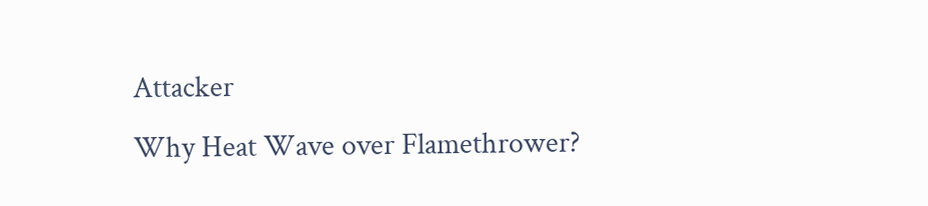Attacker
Why Heat Wave over Flamethrower?